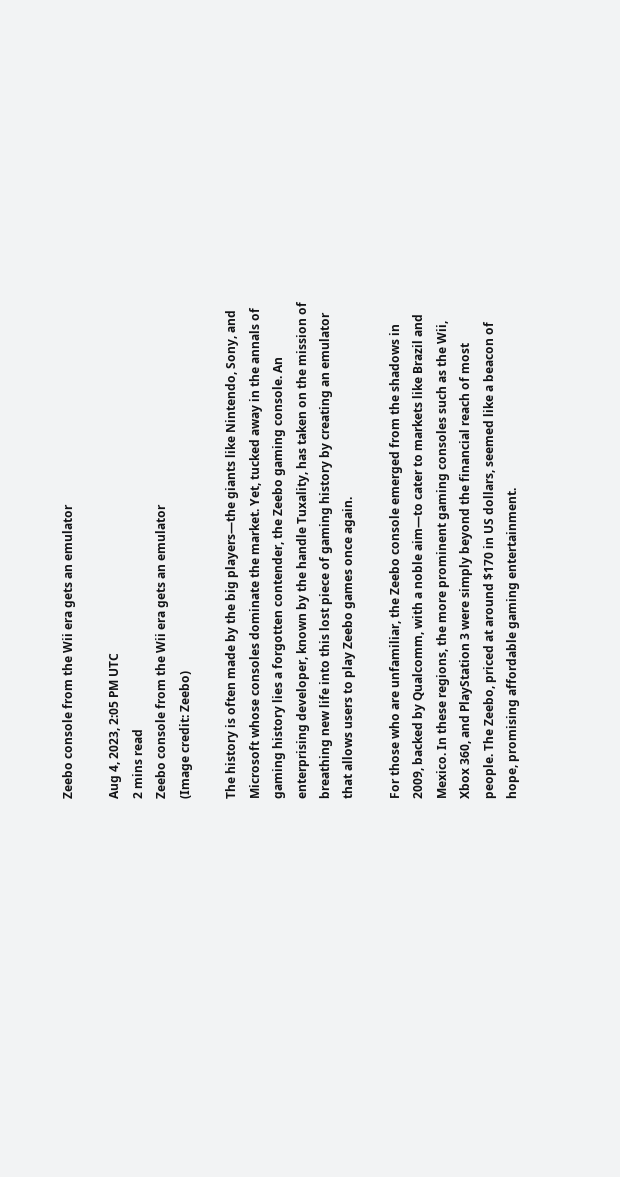Zeebo console from the Wii era gets an emulator

Aug 4, 2023, 2:05 PM UTC
2 mins read
Zeebo console from the Wii era gets an emulator
(Image credit: Zeebo)

The history is often made by the big players—the giants like Nintendo, Sony, and Microsoft whose consoles dominate the market. Yet, tucked away in the annals of gaming history lies a forgotten contender, the Zeebo gaming console. An enterprising developer, known by the handle Tuxality, has taken on the mission of breathing new life into this lost piece of gaming history by creating an emulator that allows users to play Zeebo games once again.

For those who are unfamiliar, the Zeebo console emerged from the shadows in 2009, backed by Qualcomm, with a noble aim—to cater to markets like Brazil and Mexico. In these regions, the more prominent gaming consoles such as the Wii, Xbox 360, and PlayStation 3 were simply beyond the financial reach of most people. The Zeebo, priced at around $170 in US dollars, seemed like a beacon of hope, promising affordable gaming entertainment.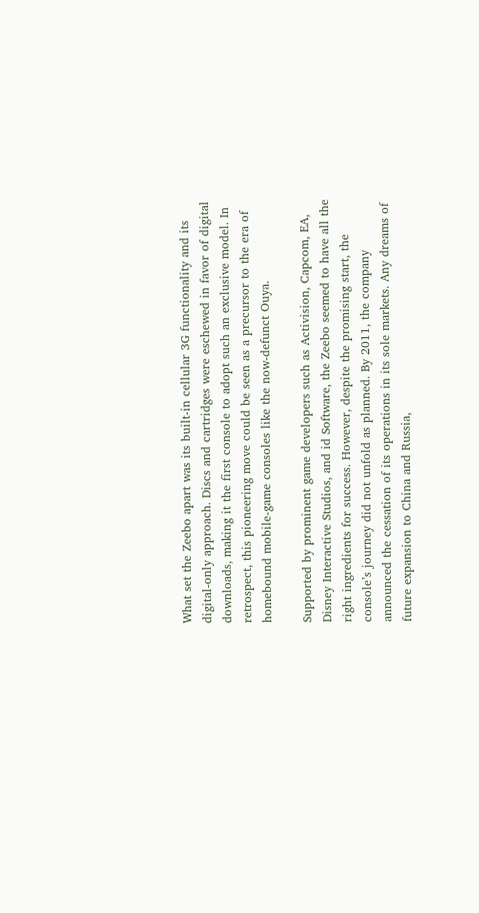What set the Zeebo apart was its built-in cellular 3G functionality and its digital-only approach. Discs and cartridges were eschewed in favor of digital downloads, making it the first console to adopt such an exclusive model. In retrospect, this pioneering move could be seen as a precursor to the era of homebound mobile-game consoles like the now-defunct Ouya.

Supported by prominent game developers such as Activision, Capcom, EA, Disney Interactive Studios, and id Software, the Zeebo seemed to have all the right ingredients for success. However, despite the promising start, the console’s journey did not unfold as planned. By 2011, the company announced the cessation of its operations in its sole markets. Any dreams of future expansion to China and Russia,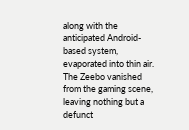along with the anticipated Android-based system, evaporated into thin air. The Zeebo vanished from the gaming scene, leaving nothing but a defunct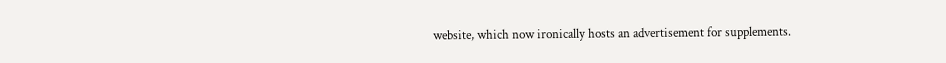website, which now ironically hosts an advertisement for supplements.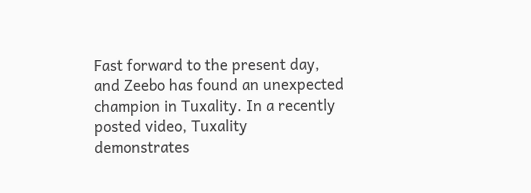Fast forward to the present day, and Zeebo has found an unexpected champion in Tuxality. In a recently posted video, Tuxality demonstrates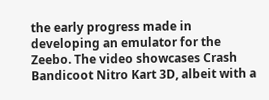the early progress made in developing an emulator for the Zeebo. The video showcases Crash Bandicoot Nitro Kart 3D, albeit with a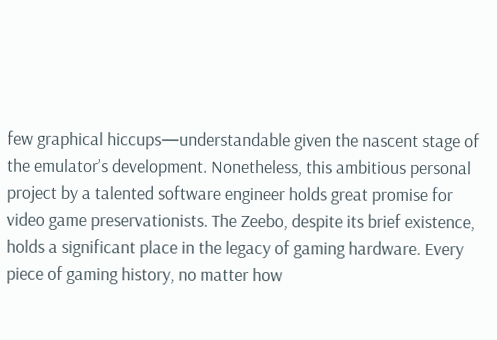few graphical hiccups—understandable given the nascent stage of the emulator’s development. Nonetheless, this ambitious personal project by a talented software engineer holds great promise for video game preservationists. The Zeebo, despite its brief existence, holds a significant place in the legacy of gaming hardware. Every piece of gaming history, no matter how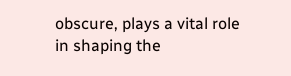obscure, plays a vital role in shaping the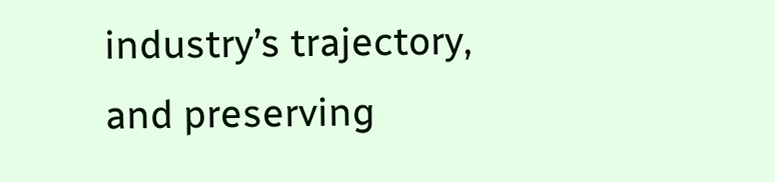industry’s trajectory, and preserving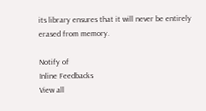its library ensures that it will never be entirely erased from memory.

Notify of
Inline Feedbacks
View all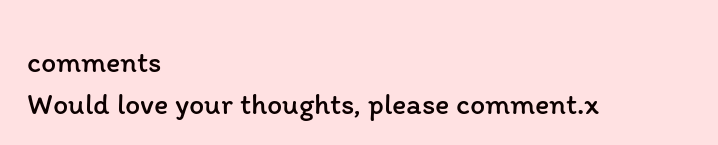comments
Would love your thoughts, please comment.x